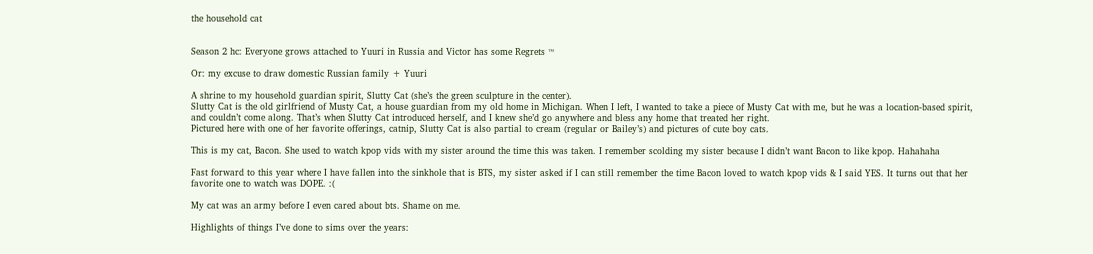the household cat


Season 2 hc: Everyone grows attached to Yuuri in Russia and Victor has some Regrets ™

Or: my excuse to draw domestic Russian family + Yuuri

A shrine to my household guardian spirit, Slutty Cat (she’s the green sculpture in the center).
Slutty Cat is the old girlfriend of Musty Cat, a house guardian from my old home in Michigan. When I left, I wanted to take a piece of Musty Cat with me, but he was a location-based spirit, and couldn’t come along. That’s when Slutty Cat introduced herself, and I knew she’d go anywhere and bless any home that treated her right.
Pictured here with one of her favorite offerings, catnip, Slutty Cat is also partial to cream (regular or Bailey’s) and pictures of cute boy cats.

This is my cat, Bacon. She used to watch kpop vids with my sister around the time this was taken. I remember scolding my sister because I didn’t want Bacon to like kpop. Hahahaha

Fast forward to this year where I have fallen into the sinkhole that is BTS, my sister asked if I can still remember the time Bacon loved to watch kpop vids & I said YES. It turns out that her favorite one to watch was DOPE. :(

My cat was an army before I even cared about bts. Shame on me.

Highlights of things I’ve done to sims over the years: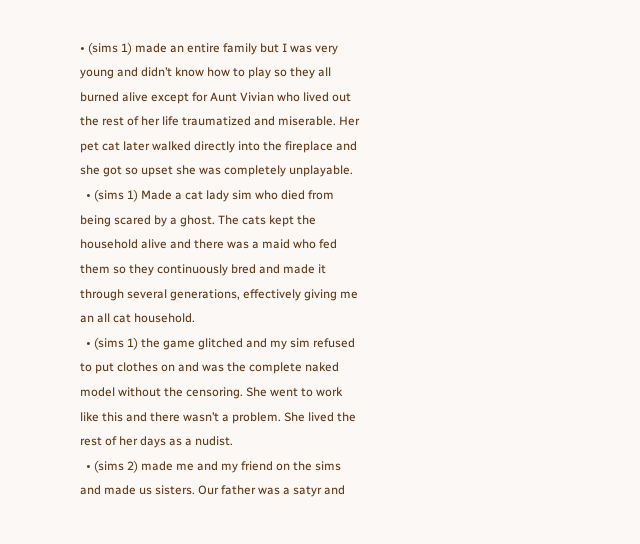• (sims 1) made an entire family but I was very young and didn’t know how to play so they all burned alive except for Aunt Vivian who lived out the rest of her life traumatized and miserable. Her pet cat later walked directly into the fireplace and she got so upset she was completely unplayable.
  • (sims 1) Made a cat lady sim who died from being scared by a ghost. The cats kept the household alive and there was a maid who fed them so they continuously bred and made it through several generations, effectively giving me an all cat household.
  • (sims 1) the game glitched and my sim refused to put clothes on and was the complete naked model without the censoring. She went to work like this and there wasn’t a problem. She lived the rest of her days as a nudist.
  • (sims 2) made me and my friend on the sims and made us sisters. Our father was a satyr and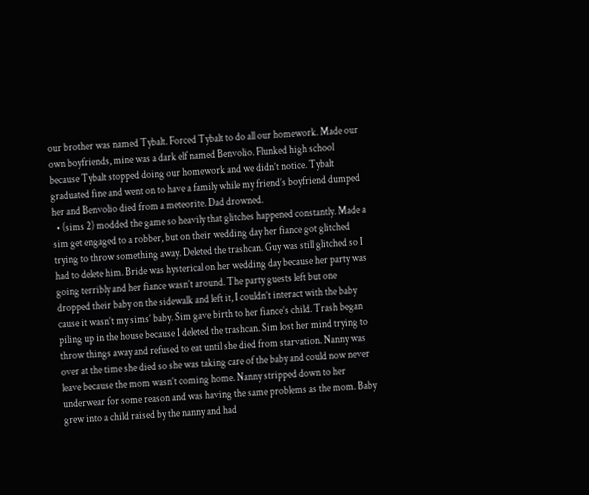our brother was named Tybalt. Forced Tybalt to do all our homework. Made our own boyfriends, mine was a dark elf named Benvolio. Flunked high school because Tybalt stopped doing our homework and we didn’t notice. Tybalt graduated fine and went on to have a family while my friend’s boyfriend dumped her and Benvolio died from a meteorite. Dad drowned.
  • (sims 2) modded the game so heavily that glitches happened constantly. Made a sim get engaged to a robber, but on their wedding day her fiance got glitched trying to throw something away. Deleted the trashcan. Guy was still glitched so I had to delete him. Bride was hysterical on her wedding day because her party was going terribly and her fiance wasn’t around. The party guests left but one dropped their baby on the sidewalk and left it, I couldn’t interact with the baby cause it wasn’t my sims’ baby. Sim gave birth to her fiance’s child. Trash began piling up in the house because I deleted the trashcan. Sim lost her mind trying to throw things away and refused to eat until she died from starvation. Nanny was over at the time she died so she was taking care of the baby and could now never leave because the mom wasn’t coming home. Nanny stripped down to her underwear for some reason and was having the same problems as the mom. Baby grew into a child raised by the nanny and had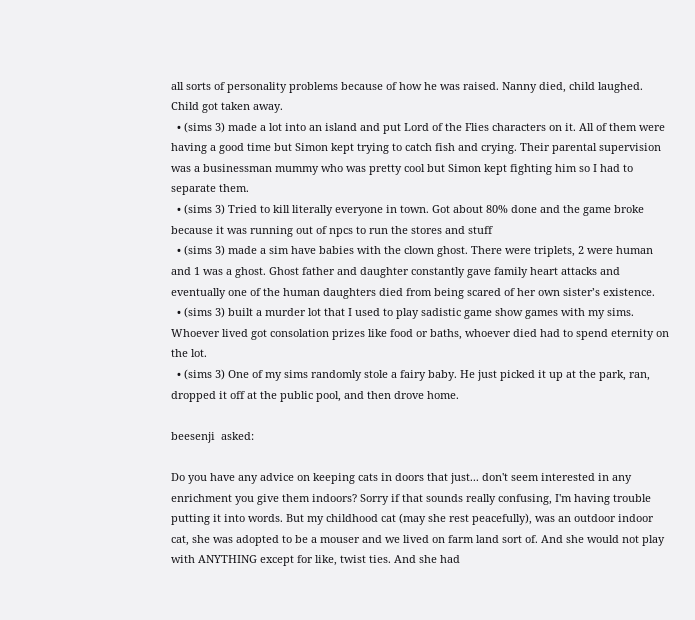all sorts of personality problems because of how he was raised. Nanny died, child laughed. Child got taken away.
  • (sims 3) made a lot into an island and put Lord of the Flies characters on it. All of them were having a good time but Simon kept trying to catch fish and crying. Their parental supervision was a businessman mummy who was pretty cool but Simon kept fighting him so I had to separate them.
  • (sims 3) Tried to kill literally everyone in town. Got about 80% done and the game broke because it was running out of npcs to run the stores and stuff
  • (sims 3) made a sim have babies with the clown ghost. There were triplets, 2 were human and 1 was a ghost. Ghost father and daughter constantly gave family heart attacks and eventually one of the human daughters died from being scared of her own sister’s existence.
  • (sims 3) built a murder lot that I used to play sadistic game show games with my sims. Whoever lived got consolation prizes like food or baths, whoever died had to spend eternity on the lot.
  • (sims 3) One of my sims randomly stole a fairy baby. He just picked it up at the park, ran, dropped it off at the public pool, and then drove home.

beesenji  asked:

Do you have any advice on keeping cats in doors that just... don't seem interested in any enrichment you give them indoors? Sorry if that sounds really confusing, I'm having trouble putting it into words. But my childhood cat (may she rest peacefully), was an outdoor indoor cat, she was adopted to be a mouser and we lived on farm land sort of. And she would not play with ANYTHING except for like, twist ties. And she had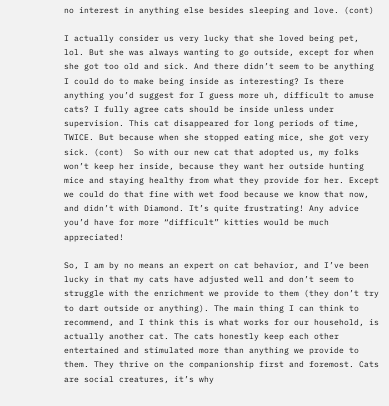no interest in anything else besides sleeping and love. (cont)

I actually consider us very lucky that she loved being pet, lol. But she was always wanting to go outside, except for when she got too old and sick. And there didn’t seem to be anything I could do to make being inside as interesting? Is there anything you’d suggest for I guess more uh, difficult to amuse cats? I fully agree cats should be inside unless under supervision. This cat disappeared for long periods of time, TWICE. But because when she stopped eating mice, she got very sick. (cont)  So with our new cat that adopted us, my folks won’t keep her inside, because they want her outside hunting mice and staying healthy from what they provide for her. Except we could do that fine with wet food because we know that now, and didn’t with Diamond. It’s quite frustrating! Any advice you’d have for more “difficult” kitties would be much appreciated!

So, I am by no means an expert on cat behavior, and I’ve been lucky in that my cats have adjusted well and don’t seem to struggle with the enrichment we provide to them (they don’t try to dart outside or anything). The main thing I can think to recommend, and I think this is what works for our household, is actually another cat. The cats honestly keep each other entertained and stimulated more than anything we provide to them. They thrive on the companionship first and foremost. Cats are social creatures, it’s why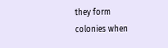they form colonies when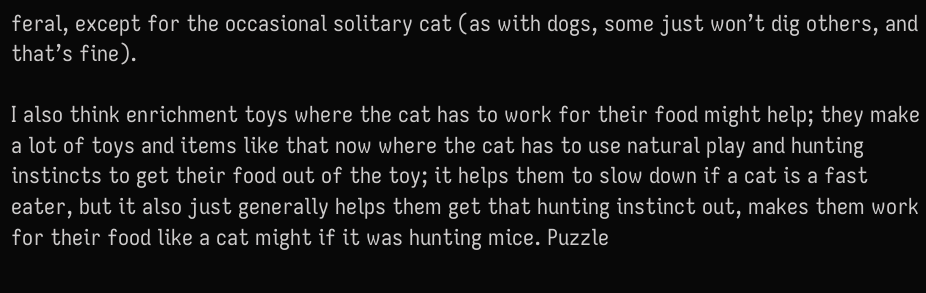feral, except for the occasional solitary cat (as with dogs, some just won’t dig others, and that’s fine).

I also think enrichment toys where the cat has to work for their food might help; they make a lot of toys and items like that now where the cat has to use natural play and hunting instincts to get their food out of the toy; it helps them to slow down if a cat is a fast eater, but it also just generally helps them get that hunting instinct out, makes them work for their food like a cat might if it was hunting mice. Puzzle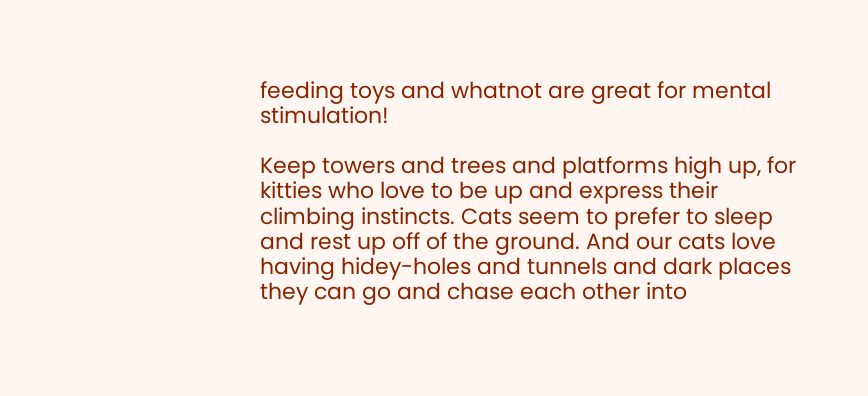feeding toys and whatnot are great for mental stimulation!

Keep towers and trees and platforms high up, for kitties who love to be up and express their climbing instincts. Cats seem to prefer to sleep and rest up off of the ground. And our cats love having hidey-holes and tunnels and dark places they can go and chase each other into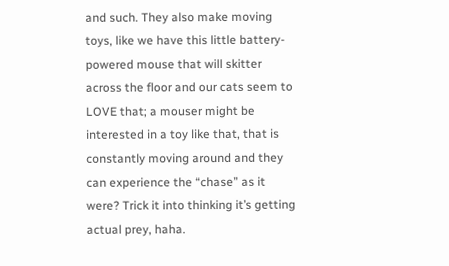and such. They also make moving toys, like we have this little battery-powered mouse that will skitter across the floor and our cats seem to LOVE that; a mouser might be interested in a toy like that, that is constantly moving around and they can experience the “chase” as it were? Trick it into thinking it’s getting actual prey, haha.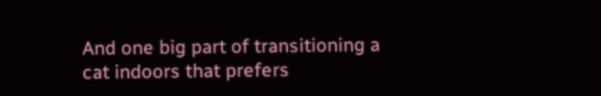And one big part of transitioning a cat indoors that prefers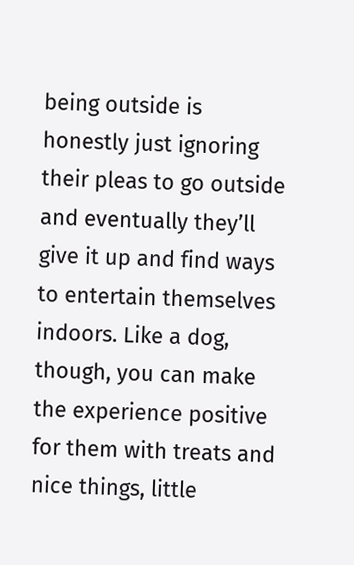being outside is honestly just ignoring their pleas to go outside and eventually they’ll give it up and find ways to entertain themselves indoors. Like a dog, though, you can make the experience positive for them with treats and nice things, little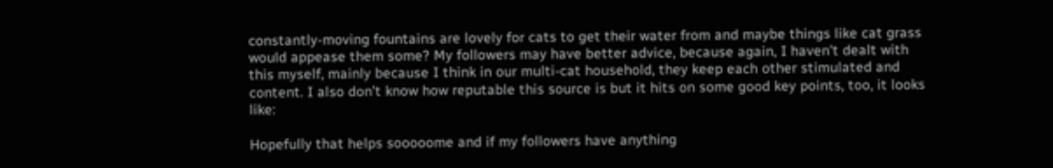constantly-moving fountains are lovely for cats to get their water from and maybe things like cat grass would appease them some? My followers may have better advice, because again, I haven’t dealt with this myself, mainly because I think in our multi-cat household, they keep each other stimulated and content. I also don’t know how reputable this source is but it hits on some good key points, too, it looks like:

Hopefully that helps sooooome and if my followers have anything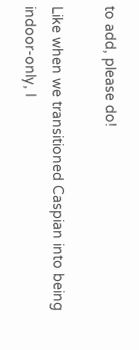to add, please do!

Like when we transitioned Caspian into being indoor-only, I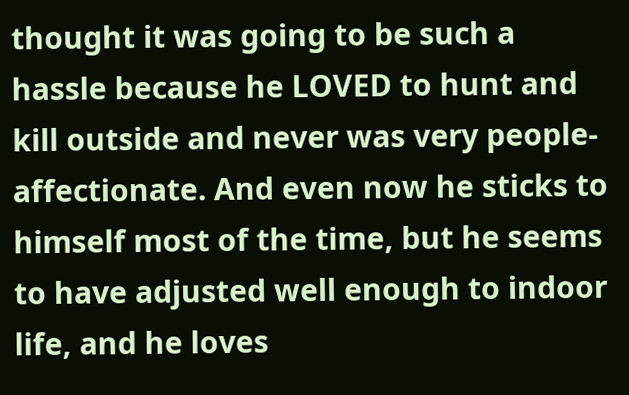thought it was going to be such a hassle because he LOVED to hunt and kill outside and never was very people-affectionate. And even now he sticks to himself most of the time, but he seems to have adjusted well enough to indoor life, and he loves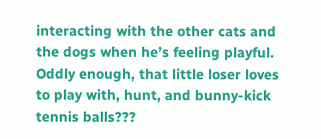interacting with the other cats and the dogs when he’s feeling playful. Oddly enough, that little loser loves to play with, hunt, and bunny-kick tennis balls???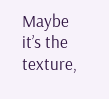Maybe it’s the texture,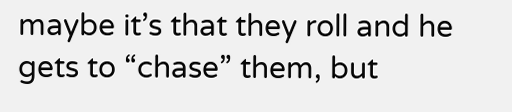maybe it’s that they roll and he gets to “chase” them, but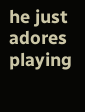he just adores playing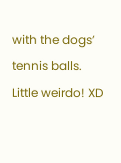with the dogs’ tennis balls. Little weirdo! XD